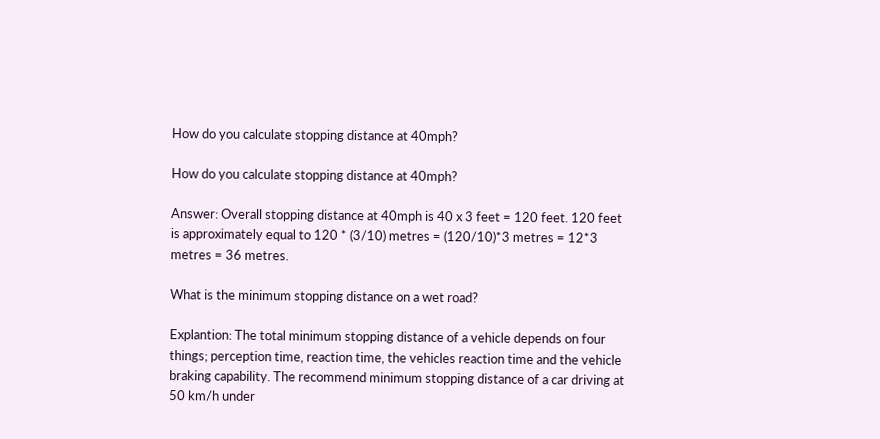How do you calculate stopping distance at 40mph?

How do you calculate stopping distance at 40mph?

Answer: Overall stopping distance at 40mph is 40 x 3 feet = 120 feet. 120 feet is approximately equal to 120 * (3/10) metres = (120/10)*3 metres = 12*3 metres = 36 metres.

What is the minimum stopping distance on a wet road?

Explantion: The total minimum stopping distance of a vehicle depends on four things; perception time, reaction time, the vehicles reaction time and the vehicle braking capability. The recommend minimum stopping distance of a car driving at 50 km/h under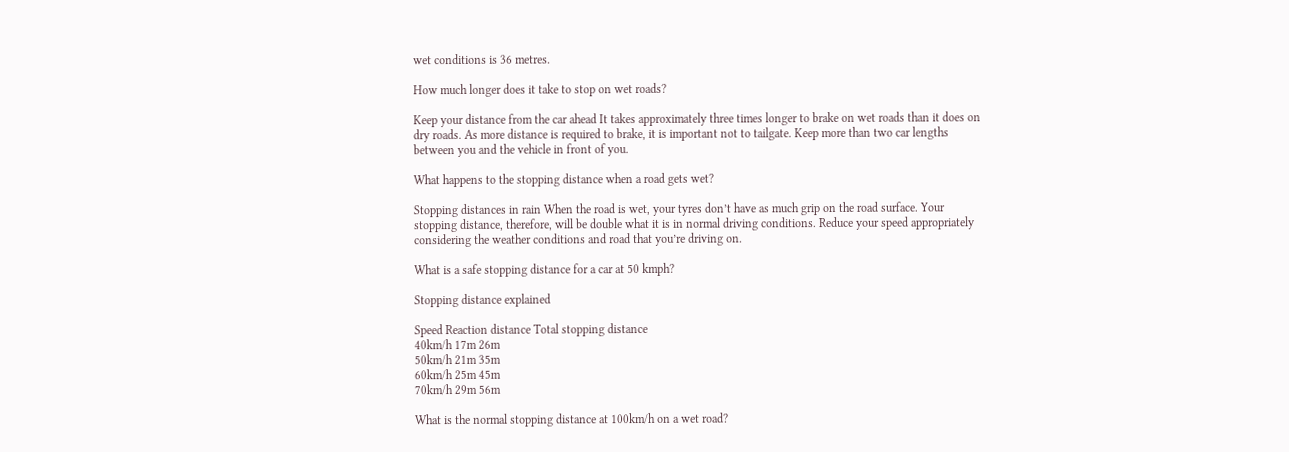wet conditions is 36 metres.

How much longer does it take to stop on wet roads?

Keep your distance from the car ahead It takes approximately three times longer to brake on wet roads than it does on dry roads. As more distance is required to brake, it is important not to tailgate. Keep more than two car lengths between you and the vehicle in front of you.

What happens to the stopping distance when a road gets wet?

Stopping distances in rain When the road is wet, your tyres don’t have as much grip on the road surface. Your stopping distance, therefore, will be double what it is in normal driving conditions. Reduce your speed appropriately considering the weather conditions and road that you’re driving on.

What is a safe stopping distance for a car at 50 kmph?

Stopping distance explained

Speed Reaction distance Total stopping distance
40km/h 17m 26m
50km/h 21m 35m
60km/h 25m 45m
70km/h 29m 56m

What is the normal stopping distance at 100km/h on a wet road?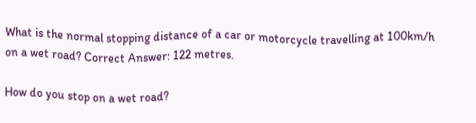What is the normal stopping distance of a car or motorcycle travelling at 100km/h on a wet road? Correct Answer: 122 metres.

How do you stop on a wet road?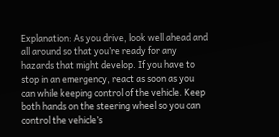Explanation: As you drive, look well ahead and all around so that you’re ready for any hazards that might develop. If you have to stop in an emergency, react as soon as you can while keeping control of the vehicle. Keep both hands on the steering wheel so you can control the vehicle’s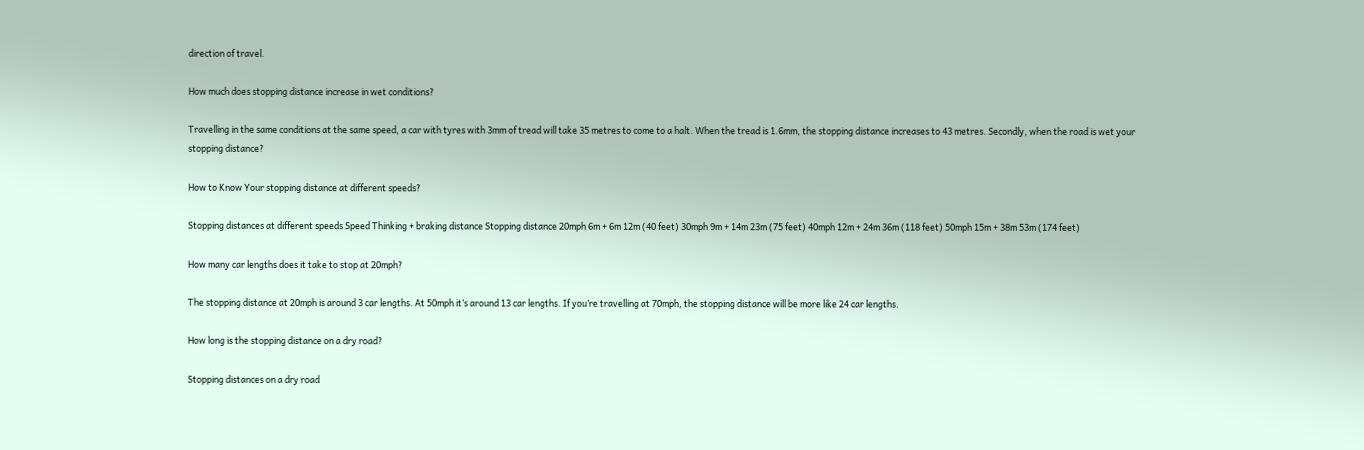direction of travel.

How much does stopping distance increase in wet conditions?

Travelling in the same conditions at the same speed, a car with tyres with 3mm of tread will take 35 metres to come to a halt. When the tread is 1.6mm, the stopping distance increases to 43 metres. Secondly, when the road is wet your stopping distance?

How to Know Your stopping distance at different speeds?

Stopping distances at different speeds Speed Thinking + braking distance Stopping distance 20mph 6m + 6m 12m (40 feet) 30mph 9m + 14m 23m (75 feet) 40mph 12m + 24m 36m (118 feet) 50mph 15m + 38m 53m (174 feet)

How many car lengths does it take to stop at 20mph?

The stopping distance at 20mph is around 3 car lengths. At 50mph it’s around 13 car lengths. If you’re travelling at 70mph, the stopping distance will be more like 24 car lengths.

How long is the stopping distance on a dry road?

Stopping distances on a dry road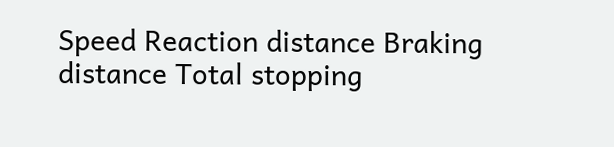Speed Reaction distance Braking distance Total stopping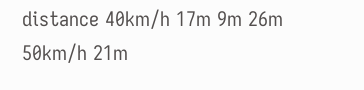distance 40km/h 17m 9m 26m 50km/h 21m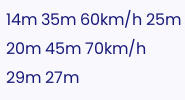14m 35m 60km/h 25m 20m 45m 70km/h 29m 27m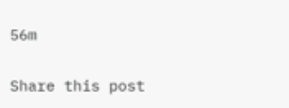56m

Share this post